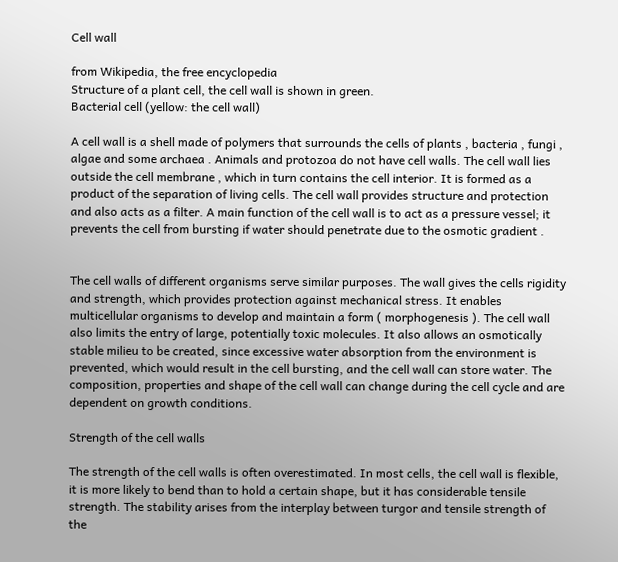Cell wall

from Wikipedia, the free encyclopedia
Structure of a plant cell, the cell wall is shown in green.
Bacterial cell (yellow: the cell wall)

A cell wall is a shell made of polymers that surrounds the cells of plants , bacteria , fungi , algae and some archaea . Animals and protozoa do not have cell walls. The cell wall lies outside the cell membrane , which in turn contains the cell interior. It is formed as a product of the separation of living cells. The cell wall provides structure and protection and also acts as a filter. A main function of the cell wall is to act as a pressure vessel; it prevents the cell from bursting if water should penetrate due to the osmotic gradient .


The cell walls of different organisms serve similar purposes. The wall gives the cells rigidity and strength, which provides protection against mechanical stress. It enables multicellular organisms to develop and maintain a form ( morphogenesis ). The cell wall also limits the entry of large, potentially toxic molecules. It also allows an osmotically stable milieu to be created, since excessive water absorption from the environment is prevented, which would result in the cell bursting, and the cell wall can store water. The composition, properties and shape of the cell wall can change during the cell cycle and are dependent on growth conditions.

Strength of the cell walls

The strength of the cell walls is often overestimated. In most cells, the cell wall is flexible, it is more likely to bend than to hold a certain shape, but it has considerable tensile strength. The stability arises from the interplay between turgor and tensile strength of the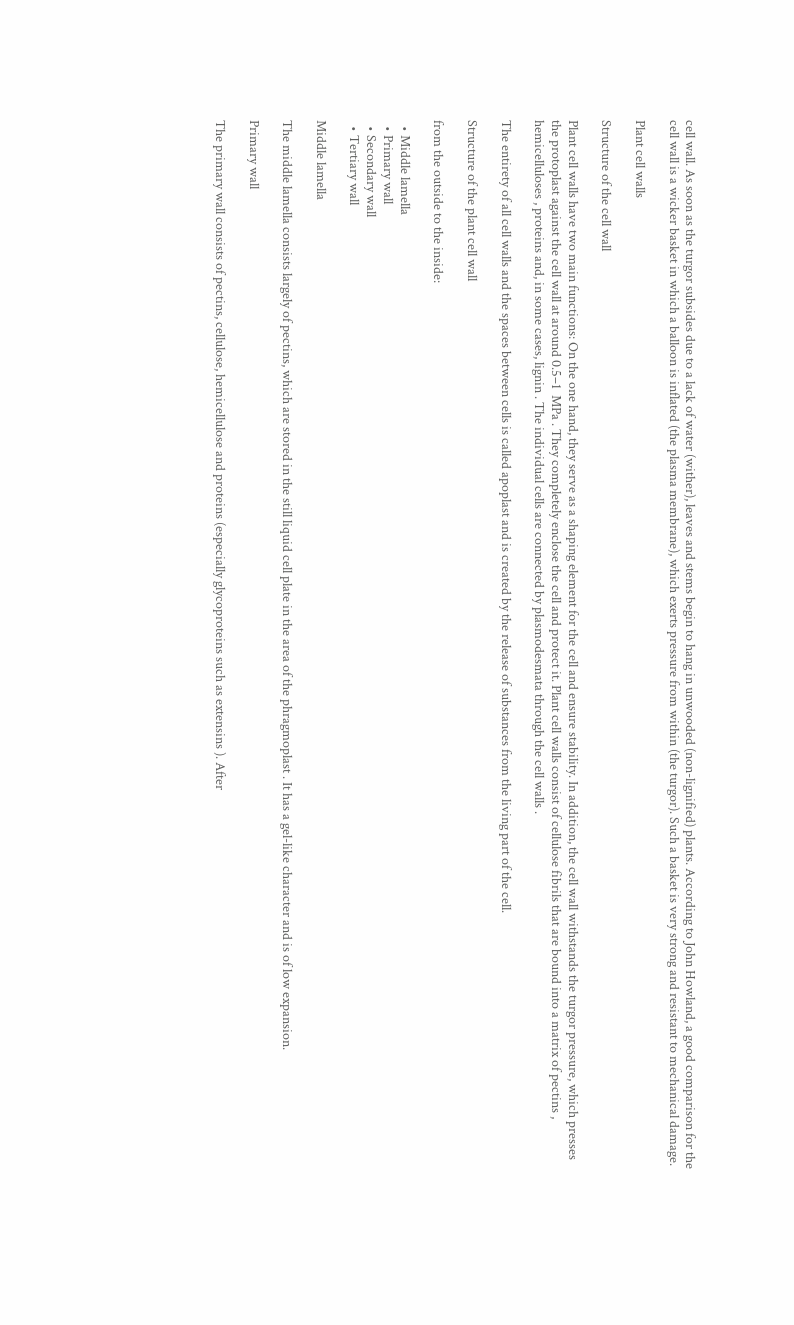cell wall. As soon as the turgor subsides due to a lack of water (wither), leaves and stems begin to hang in unwooded (non-lignified) plants. According to John Howland, a good comparison for the cell wall is a wicker basket in which a balloon is inflated (the plasma membrane), which exerts pressure from within (the turgor). Such a basket is very strong and resistant to mechanical damage.

Plant cell walls

Structure of the cell wall

Plant cell walls have two main functions: On the one hand, they serve as a shaping element for the cell and ensure stability. In addition, the cell wall withstands the turgor pressure, which presses the protoplast against the cell wall at around 0.5–1  MPa . They completely enclose the cell and protect it. Plant cell walls consist of cellulose fibrils that are bound into a matrix of pectins , hemicelluloses , proteins and, in some cases, lignin . The individual cells are connected by plasmodesmata through the cell walls .

The entirety of all cell walls and the spaces between cells is called apoplast and is created by the release of substances from the living part of the cell.

Structure of the plant cell wall

from the outside to the inside:

  • Middle lamella
  • Primary wall
  • Secondary wall
  • Tertiary wall

Middle lamella

The middle lamella consists largely of pectins, which are stored in the still liquid cell plate in the area of the phragmoplast . It has a gel-like character and is of low expansion.

Primary wall

The primary wall consists of pectins, cellulose, hemicellulose and proteins (especially glycoproteins such as extensins ). After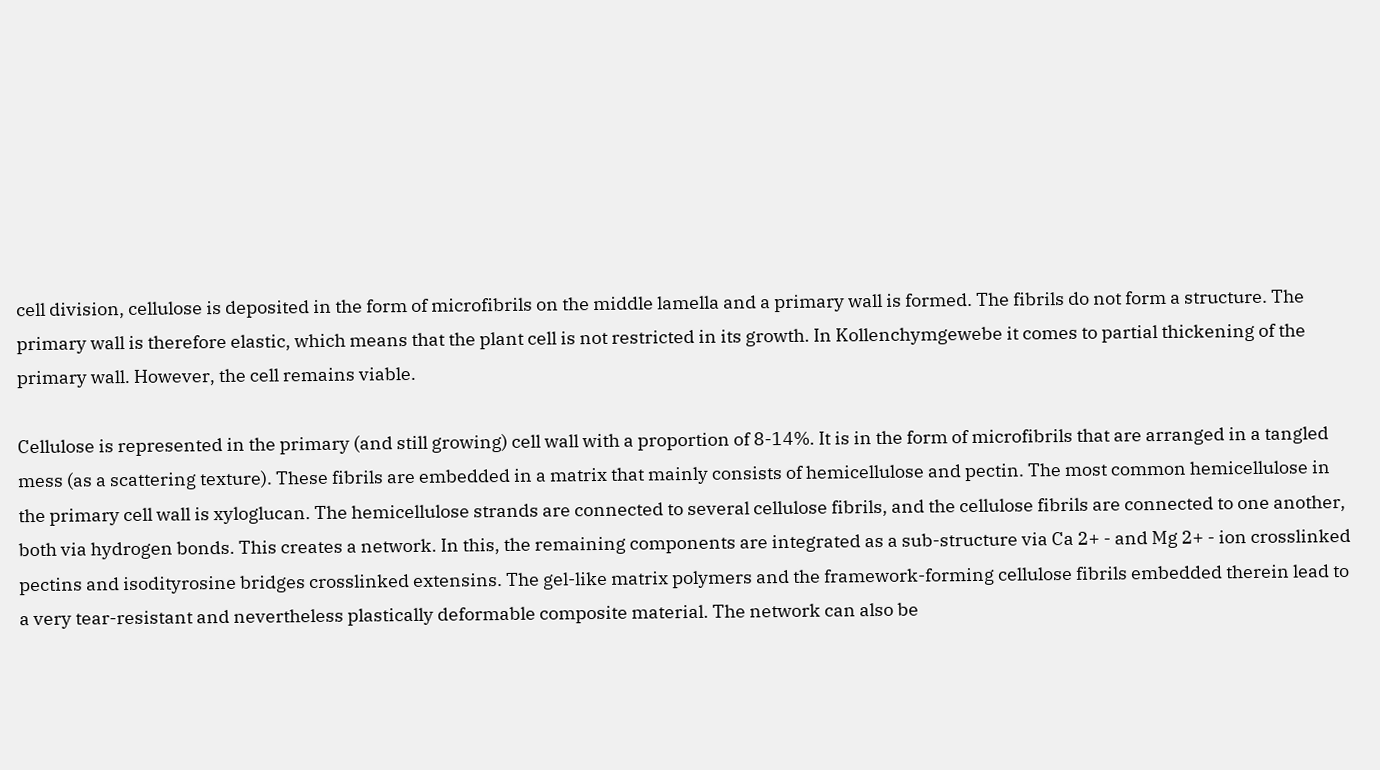cell division, cellulose is deposited in the form of microfibrils on the middle lamella and a primary wall is formed. The fibrils do not form a structure. The primary wall is therefore elastic, which means that the plant cell is not restricted in its growth. In Kollenchymgewebe it comes to partial thickening of the primary wall. However, the cell remains viable.

Cellulose is represented in the primary (and still growing) cell wall with a proportion of 8-14%. It is in the form of microfibrils that are arranged in a tangled mess (as a scattering texture). These fibrils are embedded in a matrix that mainly consists of hemicellulose and pectin. The most common hemicellulose in the primary cell wall is xyloglucan. The hemicellulose strands are connected to several cellulose fibrils, and the cellulose fibrils are connected to one another, both via hydrogen bonds. This creates a network. In this, the remaining components are integrated as a sub-structure via Ca 2+ - and Mg 2+ - ion crosslinked pectins and isodityrosine bridges crosslinked extensins. The gel-like matrix polymers and the framework-forming cellulose fibrils embedded therein lead to a very tear-resistant and nevertheless plastically deformable composite material. The network can also be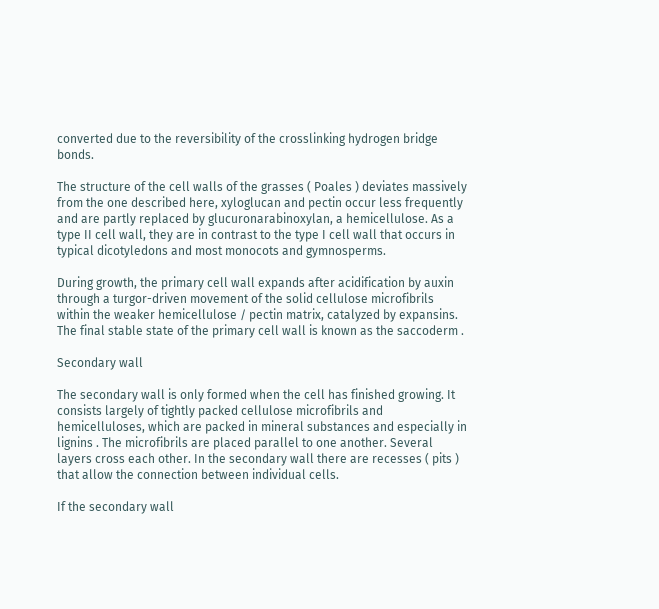converted due to the reversibility of the crosslinking hydrogen bridge bonds.

The structure of the cell walls of the grasses ( Poales ) deviates massively from the one described here, xyloglucan and pectin occur less frequently and are partly replaced by glucuronarabinoxylan, a hemicellulose. As a type II cell wall, they are in contrast to the type I cell wall that occurs in typical dicotyledons and most monocots and gymnosperms.

During growth, the primary cell wall expands after acidification by auxin through a turgor-driven movement of the solid cellulose microfibrils within the weaker hemicellulose / pectin matrix, catalyzed by expansins. The final stable state of the primary cell wall is known as the saccoderm .

Secondary wall

The secondary wall is only formed when the cell has finished growing. It consists largely of tightly packed cellulose microfibrils and hemicelluloses, which are packed in mineral substances and especially in lignins . The microfibrils are placed parallel to one another. Several layers cross each other. In the secondary wall there are recesses ( pits ) that allow the connection between individual cells.

If the secondary wall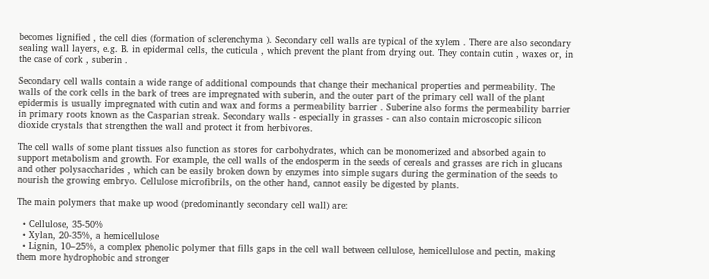becomes lignified , the cell dies (formation of sclerenchyma ). Secondary cell walls are typical of the xylem . There are also secondary sealing wall layers, e.g. B. in epidermal cells, the cuticula , which prevent the plant from drying out. They contain cutin , waxes or, in the case of cork , suberin .

Secondary cell walls contain a wide range of additional compounds that change their mechanical properties and permeability. The walls of the cork cells in the bark of trees are impregnated with suberin, and the outer part of the primary cell wall of the plant epidermis is usually impregnated with cutin and wax and forms a permeability barrier . Suberine also forms the permeability barrier in primary roots known as the Casparian streak. Secondary walls - especially in grasses - can also contain microscopic silicon dioxide crystals that strengthen the wall and protect it from herbivores.

The cell walls of some plant tissues also function as stores for carbohydrates, which can be monomerized and absorbed again to support metabolism and growth. For example, the cell walls of the endosperm in the seeds of cereals and grasses are rich in glucans and other polysaccharides , which can be easily broken down by enzymes into simple sugars during the germination of the seeds to nourish the growing embryo. Cellulose microfibrils, on the other hand, cannot easily be digested by plants.

The main polymers that make up wood (predominantly secondary cell wall) are:

  • Cellulose, 35-50%
  • Xylan, 20-35%, a hemicellulose
  • Lignin, 10–25%, a complex phenolic polymer that fills gaps in the cell wall between cellulose, hemicellulose and pectin, making them more hydrophobic and stronger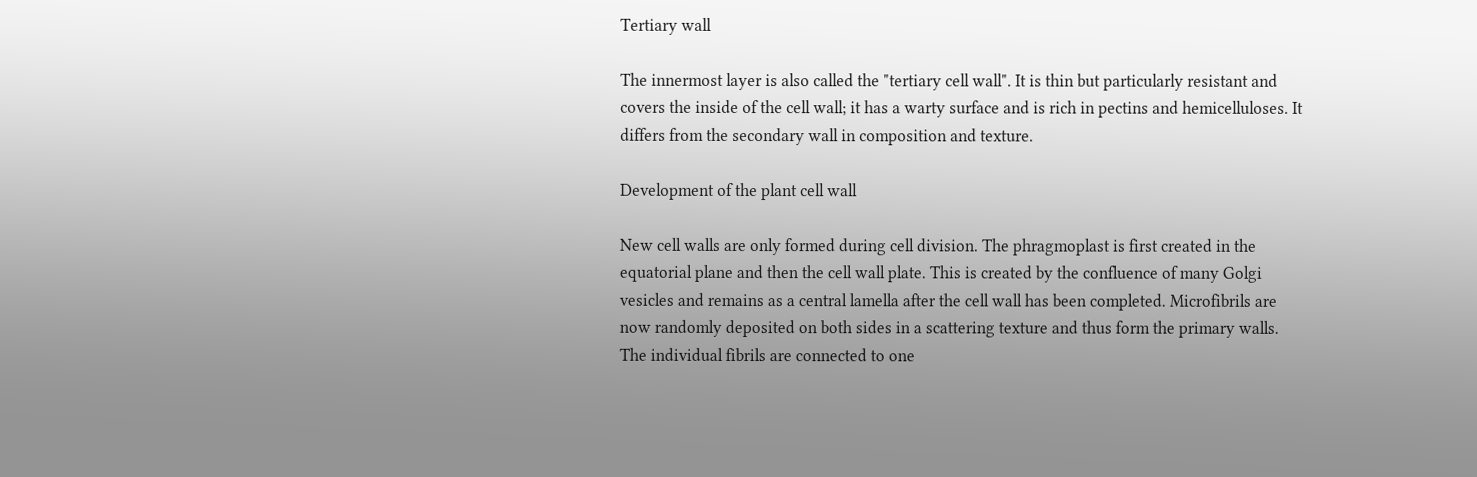Tertiary wall

The innermost layer is also called the "tertiary cell wall". It is thin but particularly resistant and covers the inside of the cell wall; it has a warty surface and is rich in pectins and hemicelluloses. It differs from the secondary wall in composition and texture.

Development of the plant cell wall

New cell walls are only formed during cell division. The phragmoplast is first created in the equatorial plane and then the cell wall plate. This is created by the confluence of many Golgi vesicles and remains as a central lamella after the cell wall has been completed. Microfibrils are now randomly deposited on both sides in a scattering texture and thus form the primary walls. The individual fibrils are connected to one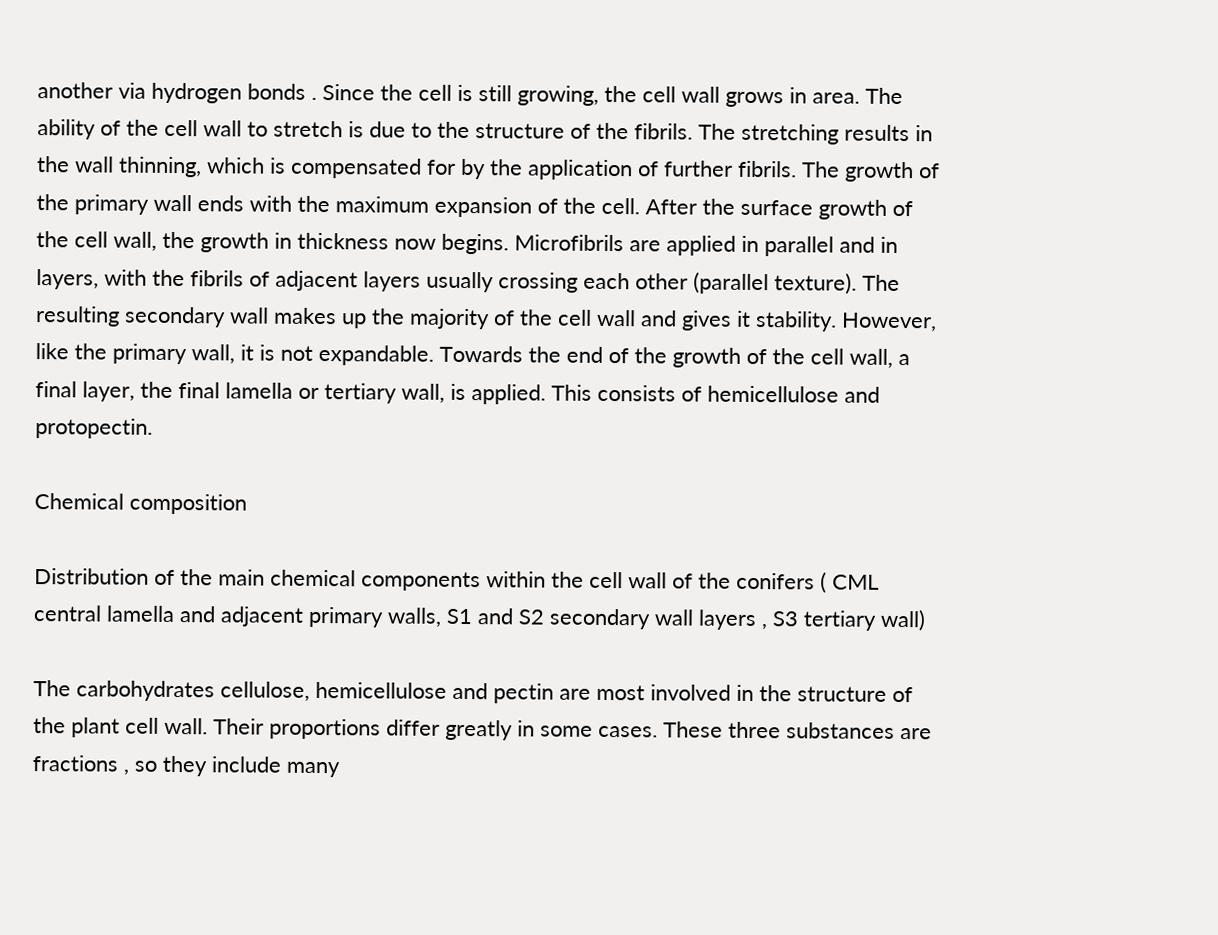another via hydrogen bonds . Since the cell is still growing, the cell wall grows in area. The ability of the cell wall to stretch is due to the structure of the fibrils. The stretching results in the wall thinning, which is compensated for by the application of further fibrils. The growth of the primary wall ends with the maximum expansion of the cell. After the surface growth of the cell wall, the growth in thickness now begins. Microfibrils are applied in parallel and in layers, with the fibrils of adjacent layers usually crossing each other (parallel texture). The resulting secondary wall makes up the majority of the cell wall and gives it stability. However, like the primary wall, it is not expandable. Towards the end of the growth of the cell wall, a final layer, the final lamella or tertiary wall, is applied. This consists of hemicellulose and protopectin.

Chemical composition

Distribution of the main chemical components within the cell wall of the conifers ( CML central lamella and adjacent primary walls, S1 and S2 secondary wall layers , S3 tertiary wall)

The carbohydrates cellulose, hemicellulose and pectin are most involved in the structure of the plant cell wall. Their proportions differ greatly in some cases. These three substances are fractions , so they include many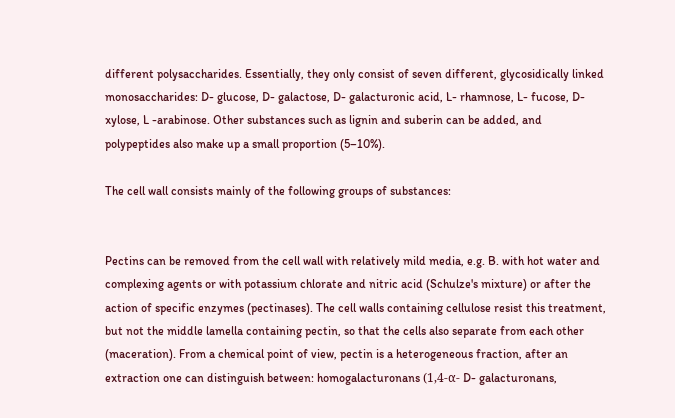different polysaccharides. Essentially, they only consist of seven different, glycosidically linked monosaccharides: D- glucose, D- galactose, D- galacturonic acid, L- rhamnose, L- fucose, D- xylose, L -arabinose. Other substances such as lignin and suberin can be added, and polypeptides also make up a small proportion (5–10%).

The cell wall consists mainly of the following groups of substances:


Pectins can be removed from the cell wall with relatively mild media, e.g. B. with hot water and complexing agents or with potassium chlorate and nitric acid (Schulze's mixture) or after the action of specific enzymes (pectinases). The cell walls containing cellulose resist this treatment, but not the middle lamella containing pectin, so that the cells also separate from each other (maceration). From a chemical point of view, pectin is a heterogeneous fraction, after an extraction one can distinguish between: homogalacturonans (1,4-α- D- galacturonans,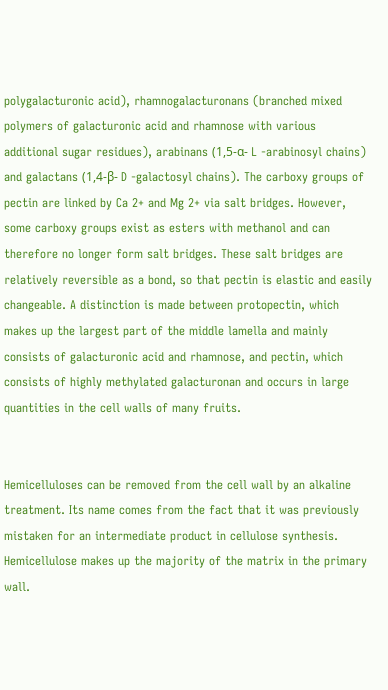polygalacturonic acid), rhamnogalacturonans (branched mixed polymers of galacturonic acid and rhamnose with various additional sugar residues), arabinans (1,5-α- L -arabinosyl chains) and galactans (1,4-β- D -galactosyl chains). The carboxy groups of pectin are linked by Ca 2+ and Mg 2+ via salt bridges. However, some carboxy groups exist as esters with methanol and can therefore no longer form salt bridges. These salt bridges are relatively reversible as a bond, so that pectin is elastic and easily changeable. A distinction is made between protopectin, which makes up the largest part of the middle lamella and mainly consists of galacturonic acid and rhamnose, and pectin, which consists of highly methylated galacturonan and occurs in large quantities in the cell walls of many fruits.


Hemicelluloses can be removed from the cell wall by an alkaline treatment. Its name comes from the fact that it was previously mistaken for an intermediate product in cellulose synthesis. Hemicellulose makes up the majority of the matrix in the primary wall.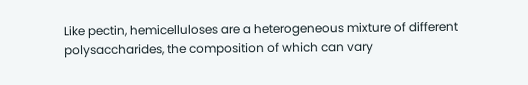Like pectin, hemicelluloses are a heterogeneous mixture of different polysaccharides, the composition of which can vary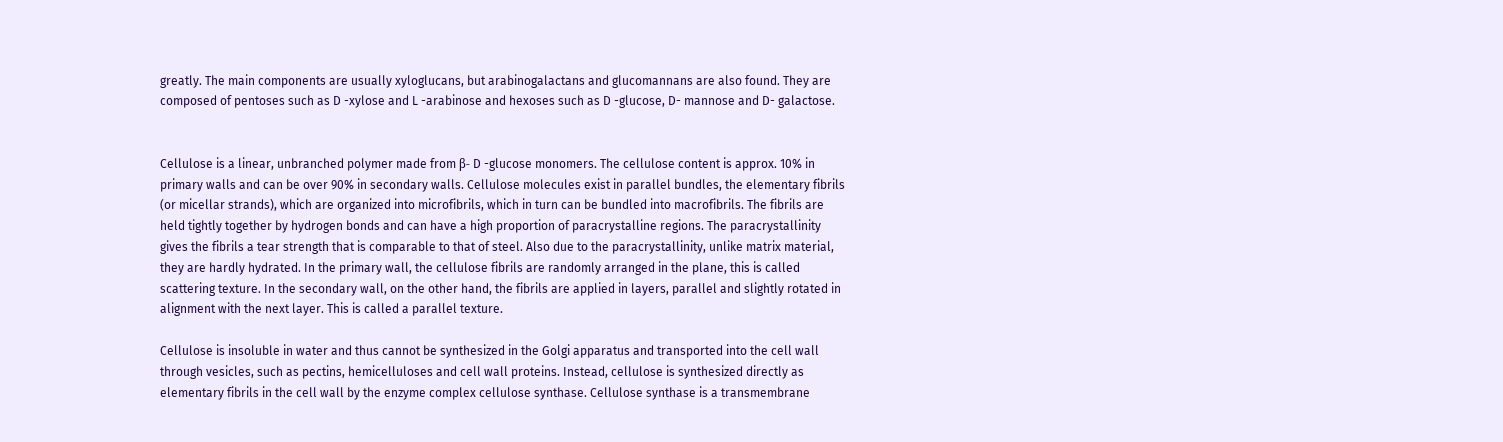greatly. The main components are usually xyloglucans, but arabinogalactans and glucomannans are also found. They are composed of pentoses such as D -xylose and L -arabinose and hexoses such as D -glucose, D- mannose and D- galactose.


Cellulose is a linear, unbranched polymer made from β- D -glucose monomers. The cellulose content is approx. 10% in primary walls and can be over 90% in secondary walls. Cellulose molecules exist in parallel bundles, the elementary fibrils (or micellar strands), which are organized into microfibrils, which in turn can be bundled into macrofibrils. The fibrils are held tightly together by hydrogen bonds and can have a high proportion of paracrystalline regions. The paracrystallinity gives the fibrils a tear strength that is comparable to that of steel. Also due to the paracrystallinity, unlike matrix material, they are hardly hydrated. In the primary wall, the cellulose fibrils are randomly arranged in the plane, this is called scattering texture. In the secondary wall, on the other hand, the fibrils are applied in layers, parallel and slightly rotated in alignment with the next layer. This is called a parallel texture.

Cellulose is insoluble in water and thus cannot be synthesized in the Golgi apparatus and transported into the cell wall through vesicles, such as pectins, hemicelluloses and cell wall proteins. Instead, cellulose is synthesized directly as elementary fibrils in the cell wall by the enzyme complex cellulose synthase. Cellulose synthase is a transmembrane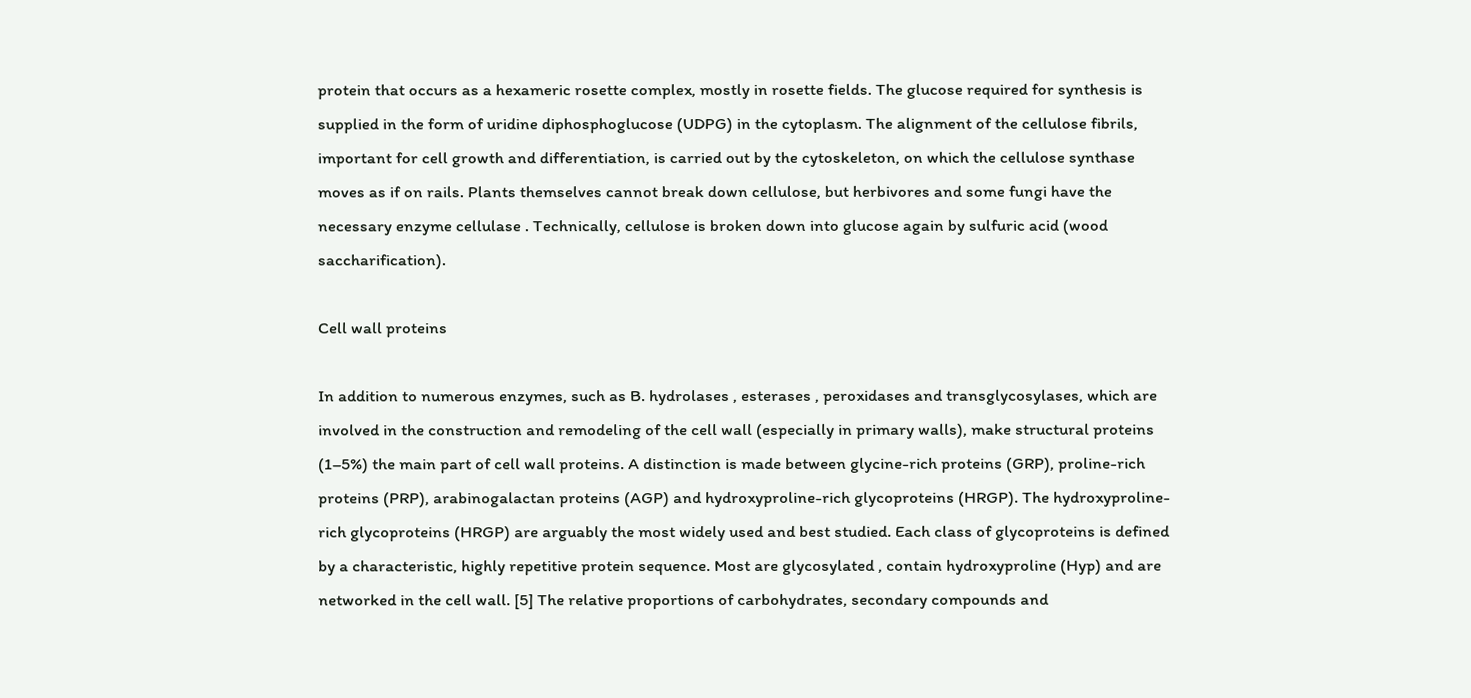protein that occurs as a hexameric rosette complex, mostly in rosette fields. The glucose required for synthesis is supplied in the form of uridine diphosphoglucose (UDPG) in the cytoplasm. The alignment of the cellulose fibrils, important for cell growth and differentiation, is carried out by the cytoskeleton, on which the cellulose synthase moves as if on rails. Plants themselves cannot break down cellulose, but herbivores and some fungi have the necessary enzyme cellulase . Technically, cellulose is broken down into glucose again by sulfuric acid (wood saccharification).

Cell wall proteins

In addition to numerous enzymes, such as B. hydrolases , esterases , peroxidases and transglycosylases, which are involved in the construction and remodeling of the cell wall (especially in primary walls), make structural proteins (1–5%) the main part of cell wall proteins. A distinction is made between glycine-rich proteins (GRP), proline-rich proteins (PRP), arabinogalactan proteins (AGP) and hydroxyproline-rich glycoproteins (HRGP). The hydroxyproline-rich glycoproteins (HRGP) are arguably the most widely used and best studied. Each class of glycoproteins is defined by a characteristic, highly repetitive protein sequence. Most are glycosylated , contain hydroxyproline (Hyp) and are networked in the cell wall. [5] The relative proportions of carbohydrates, secondary compounds and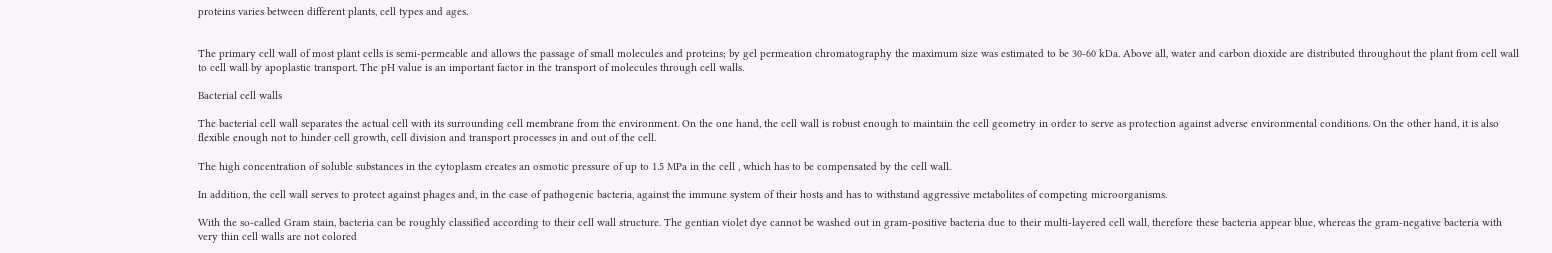proteins varies between different plants, cell types and ages.


The primary cell wall of most plant cells is semi-permeable and allows the passage of small molecules and proteins; by gel permeation chromatography the maximum size was estimated to be 30-60 kDa. Above all, water and carbon dioxide are distributed throughout the plant from cell wall to cell wall by apoplastic transport. The pH value is an important factor in the transport of molecules through cell walls.

Bacterial cell walls

The bacterial cell wall separates the actual cell with its surrounding cell membrane from the environment. On the one hand, the cell wall is robust enough to maintain the cell geometry in order to serve as protection against adverse environmental conditions. On the other hand, it is also flexible enough not to hinder cell growth, cell division and transport processes in and out of the cell.

The high concentration of soluble substances in the cytoplasm creates an osmotic pressure of up to 1.5 MPa in the cell , which has to be compensated by the cell wall.

In addition, the cell wall serves to protect against phages and, in the case of pathogenic bacteria, against the immune system of their hosts and has to withstand aggressive metabolites of competing microorganisms.

With the so-called Gram stain, bacteria can be roughly classified according to their cell wall structure. The gentian violet dye cannot be washed out in gram-positive bacteria due to their multi-layered cell wall, therefore these bacteria appear blue, whereas the gram-negative bacteria with very thin cell walls are not colored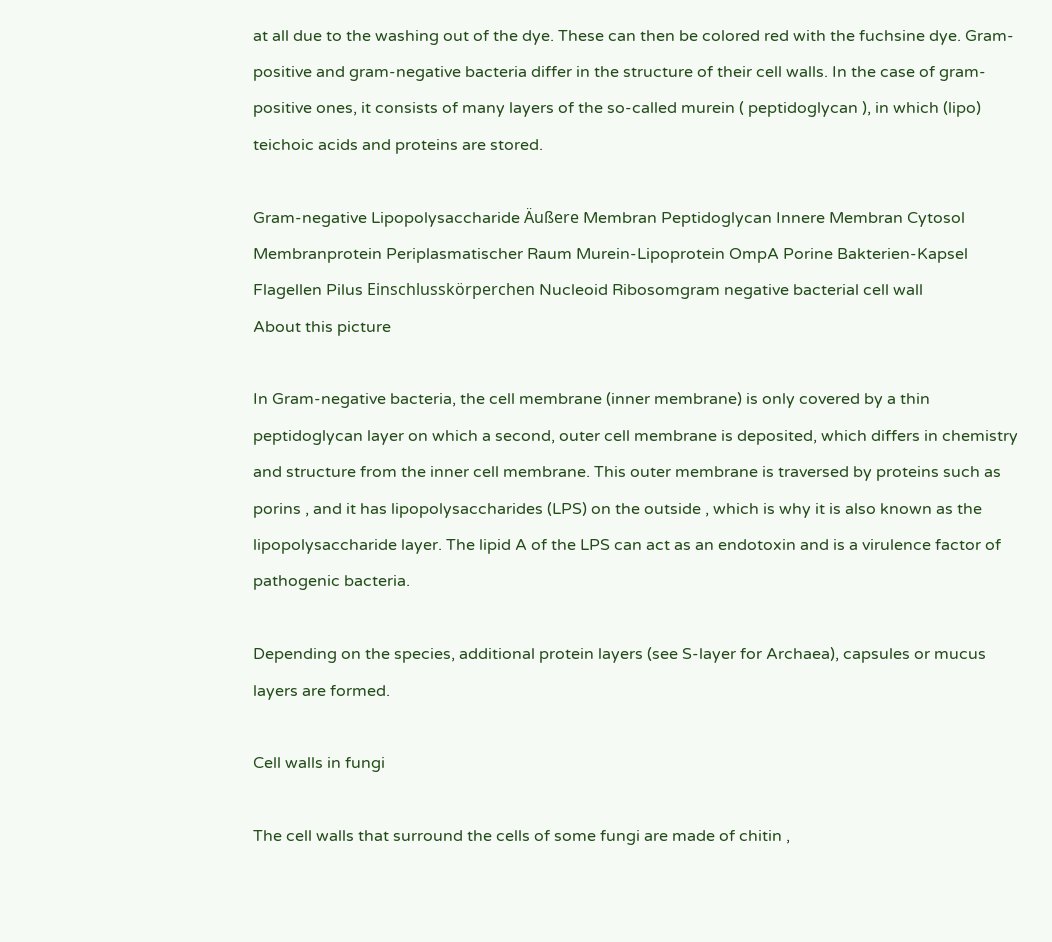at all due to the washing out of the dye. These can then be colored red with the fuchsine dye. Gram-positive and gram-negative bacteria differ in the structure of their cell walls. In the case of gram-positive ones, it consists of many layers of the so-called murein ( peptidoglycan ), in which (lipo) teichoic acids and proteins are stored.

Gram-negative Lipopolysaccharide Äußere Membran Peptidoglycan Innere Membran Cytosol Membranprotein Periplasmatischer Raum Murein-Lipoprotein OmpA Porine Bakterien-Kapsel Flagellen Pilus Einschlusskörperchen Nucleoid Ribosomgram negative bacterial cell wall
About this picture

In Gram-negative bacteria, the cell membrane (inner membrane) is only covered by a thin peptidoglycan layer on which a second, outer cell membrane is deposited, which differs in chemistry and structure from the inner cell membrane. This outer membrane is traversed by proteins such as porins , and it has lipopolysaccharides (LPS) on the outside , which is why it is also known as the lipopolysaccharide layer. The lipid A of the LPS can act as an endotoxin and is a virulence factor of pathogenic bacteria.

Depending on the species, additional protein layers (see S-layer for Archaea), capsules or mucus layers are formed.

Cell walls in fungi

The cell walls that surround the cells of some fungi are made of chitin ,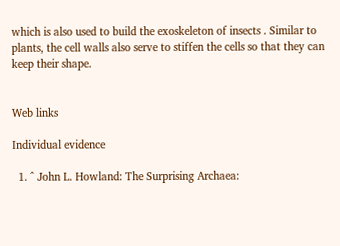which is also used to build the exoskeleton of insects . Similar to plants, the cell walls also serve to stiffen the cells so that they can keep their shape.


Web links

Individual evidence

  1. ^ John L. Howland: The Surprising Archaea: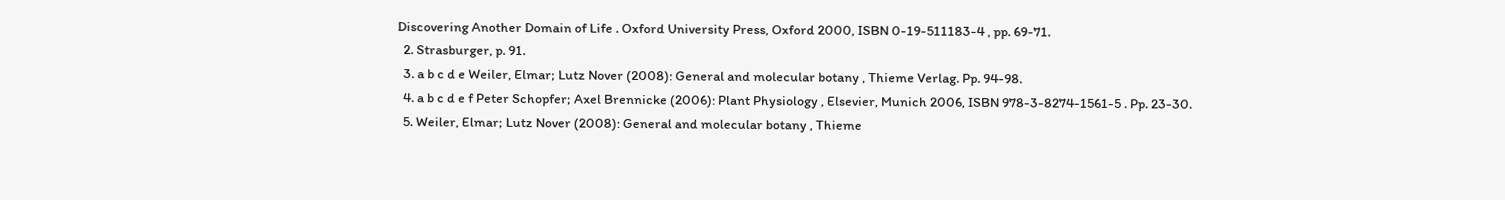Discovering Another Domain of Life . Oxford University Press, Oxford 2000, ISBN 0-19-511183-4 , pp. 69-71.
  2. Strasburger, p. 91.
  3. a b c d e Weiler, Elmar; Lutz Nover (2008): General and molecular botany , Thieme Verlag. Pp. 94-98.
  4. a b c d e f Peter Schopfer; Axel Brennicke (2006): Plant Physiology , Elsevier, Munich 2006, ISBN 978-3-8274-1561-5 . Pp. 23-30.
  5. Weiler, Elmar; Lutz Nover (2008): General and molecular botany , Thieme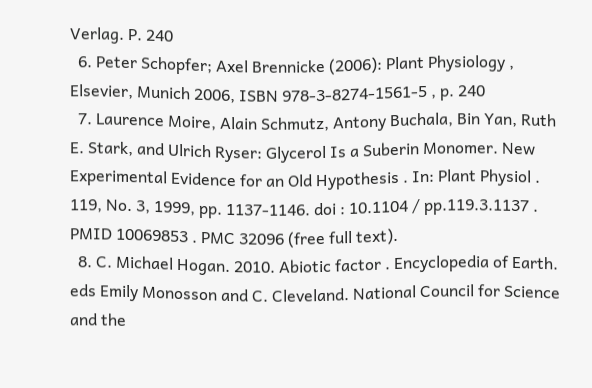Verlag. P. 240
  6. Peter Schopfer; Axel Brennicke (2006): Plant Physiology , Elsevier, Munich 2006, ISBN 978-3-8274-1561-5 , p. 240
  7. Laurence Moire, Alain Schmutz, Antony Buchala, Bin Yan, Ruth E. Stark, and Ulrich Ryser: Glycerol Is a Suberin Monomer. New Experimental Evidence for an Old Hypothesis . In: Plant Physiol . 119, No. 3, 1999, pp. 1137-1146. doi : 10.1104 / pp.119.3.1137 . PMID 10069853 . PMC 32096 (free full text).
  8. C. Michael Hogan. 2010. Abiotic factor . Encyclopedia of Earth. eds Emily Monosson and C. Cleveland. National Council for Science and the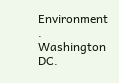Environment . Washington DC.